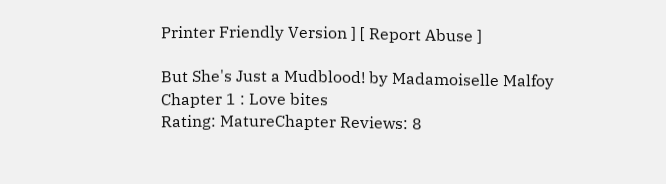Printer Friendly Version ] [ Report Abuse ]

But She's Just a Mudblood! by Madamoiselle Malfoy
Chapter 1 : Love bites
Rating: MatureChapter Reviews: 8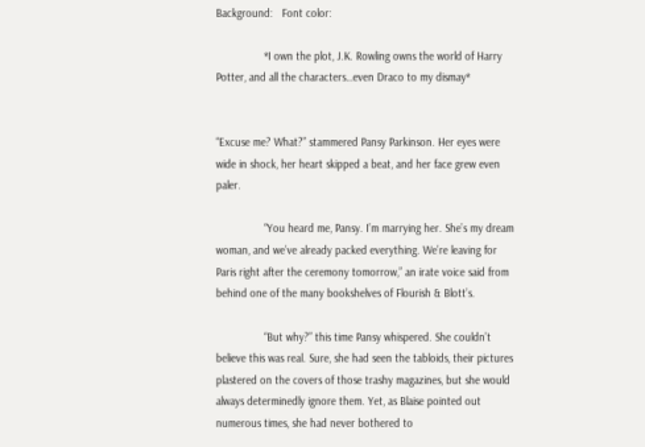Background:   Font color:

                *I own the plot, J.K. Rowling owns the world of Harry Potter, and all the characters…even Draco to my dismay*


“Excuse me? What?” stammered Pansy Parkinson. Her eyes were wide in shock, her heart skipped a beat, and her face grew even paler.

                “You heard me, Pansy. I’m marrying her. She’s my dream woman, and we’ve already packed everything. We’re leaving for Paris right after the ceremony tomorrow,” an irate voice said from behind one of the many bookshelves of Flourish & Blott’s.

                “But why?” this time Pansy whispered. She couldn’t believe this was real. Sure, she had seen the tabloids, their pictures plastered on the covers of those trashy magazines, but she would always determinedly ignore them. Yet, as Blaise pointed out numerous times, she had never bothered to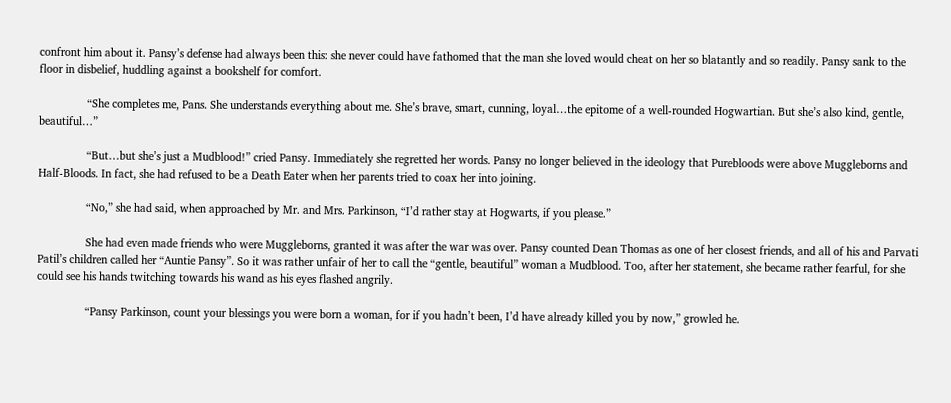confront him about it. Pansy’s defense had always been this: she never could have fathomed that the man she loved would cheat on her so blatantly and so readily. Pansy sank to the floor in disbelief, huddling against a bookshelf for comfort.

                “She completes me, Pans. She understands everything about me. She’s brave, smart, cunning, loyal…the epitome of a well-rounded Hogwartian. But she’s also kind, gentle, beautiful…”

                “But…but she’s just a Mudblood!” cried Pansy. Immediately she regretted her words. Pansy no longer believed in the ideology that Purebloods were above Muggleborns and Half-Bloods. In fact, she had refused to be a Death Eater when her parents tried to coax her into joining.

                “No,” she had said, when approached by Mr. and Mrs. Parkinson, “I’d rather stay at Hogwarts, if you please.”

                She had even made friends who were Muggleborns, granted it was after the war was over. Pansy counted Dean Thomas as one of her closest friends, and all of his and Parvati Patil’s children called her “Auntie Pansy”. So it was rather unfair of her to call the “gentle, beautiful” woman a Mudblood. Too, after her statement, she became rather fearful, for she could see his hands twitching towards his wand as his eyes flashed angrily.

                “Pansy Parkinson, count your blessings you were born a woman, for if you hadn’t been, I’d have already killed you by now,” growled he.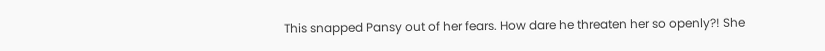This snapped Pansy out of her fears. How dare he threaten her so openly?! She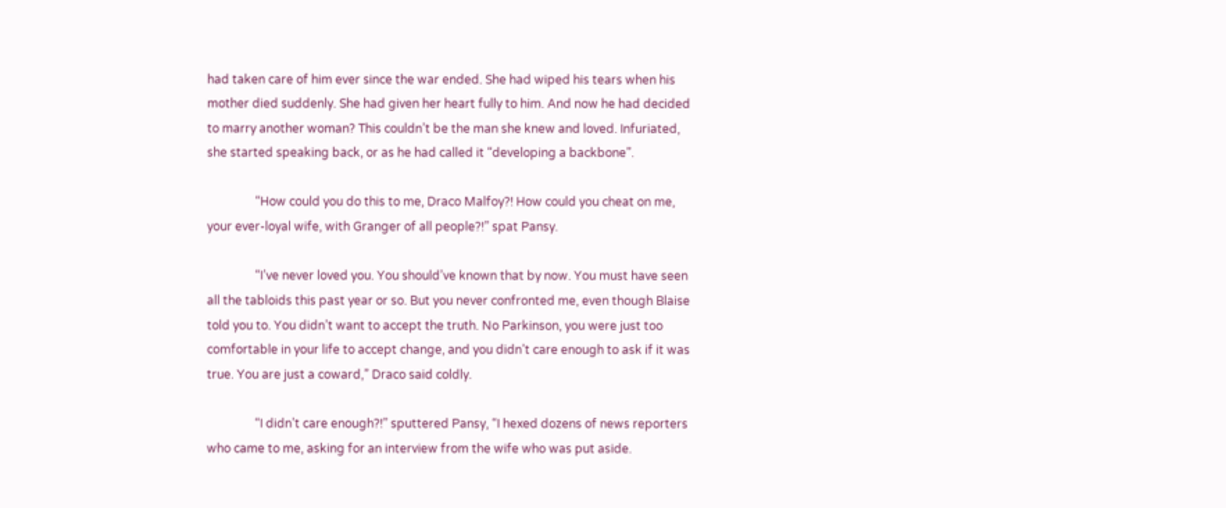had taken care of him ever since the war ended. She had wiped his tears when his mother died suddenly. She had given her heart fully to him. And now he had decided to marry another woman? This couldn’t be the man she knew and loved. Infuriated, she started speaking back, or as he had called it “developing a backbone”.

                “How could you do this to me, Draco Malfoy?! How could you cheat on me, your ever-loyal wife, with Granger of all people?!” spat Pansy.

                “I’ve never loved you. You should’ve known that by now. You must have seen all the tabloids this past year or so. But you never confronted me, even though Blaise told you to. You didn’t want to accept the truth. No Parkinson, you were just too comfortable in your life to accept change, and you didn’t care enough to ask if it was true. You are just a coward,” Draco said coldly.

                “I didn’t care enough?!” sputtered Pansy, “I hexed dozens of news reporters who came to me, asking for an interview from the wife who was put aside.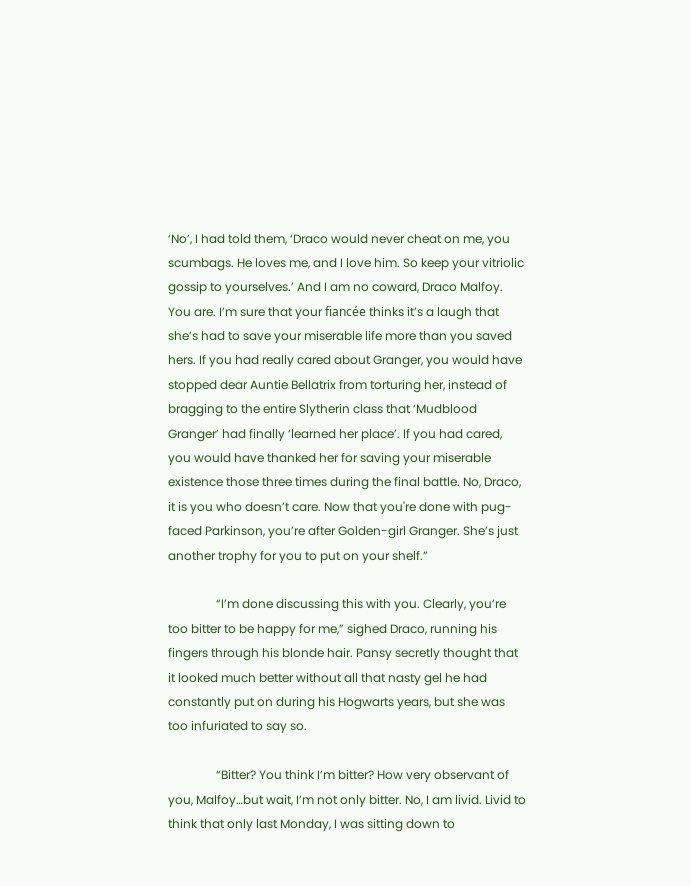‘No’, I had told them, ‘Draco would never cheat on me, you scumbags. He loves me, and I love him. So keep your vitriolic gossip to yourselves.’ And I am no coward, Draco Malfoy. You are. I’m sure that your fiancée thinks it’s a laugh that she’s had to save your miserable life more than you saved hers. If you had really cared about Granger, you would have stopped dear Auntie Bellatrix from torturing her, instead of bragging to the entire Slytherin class that ‘Mudblood Granger’ had finally ‘learned her place’. If you had cared, you would have thanked her for saving your miserable existence those three times during the final battle. No, Draco, it is you who doesn’t care. Now that you're done with pug-faced Parkinson, you’re after Golden-girl Granger. She’s just another trophy for you to put on your shelf.”

                “I’m done discussing this with you. Clearly, you’re too bitter to be happy for me,” sighed Draco, running his fingers through his blonde hair. Pansy secretly thought that it looked much better without all that nasty gel he had constantly put on during his Hogwarts years, but she was too infuriated to say so.

                “Bitter? You think I’m bitter? How very observant of you, Malfoy…but wait, I’m not only bitter. No, I am livid. Livid to think that only last Monday, I was sitting down to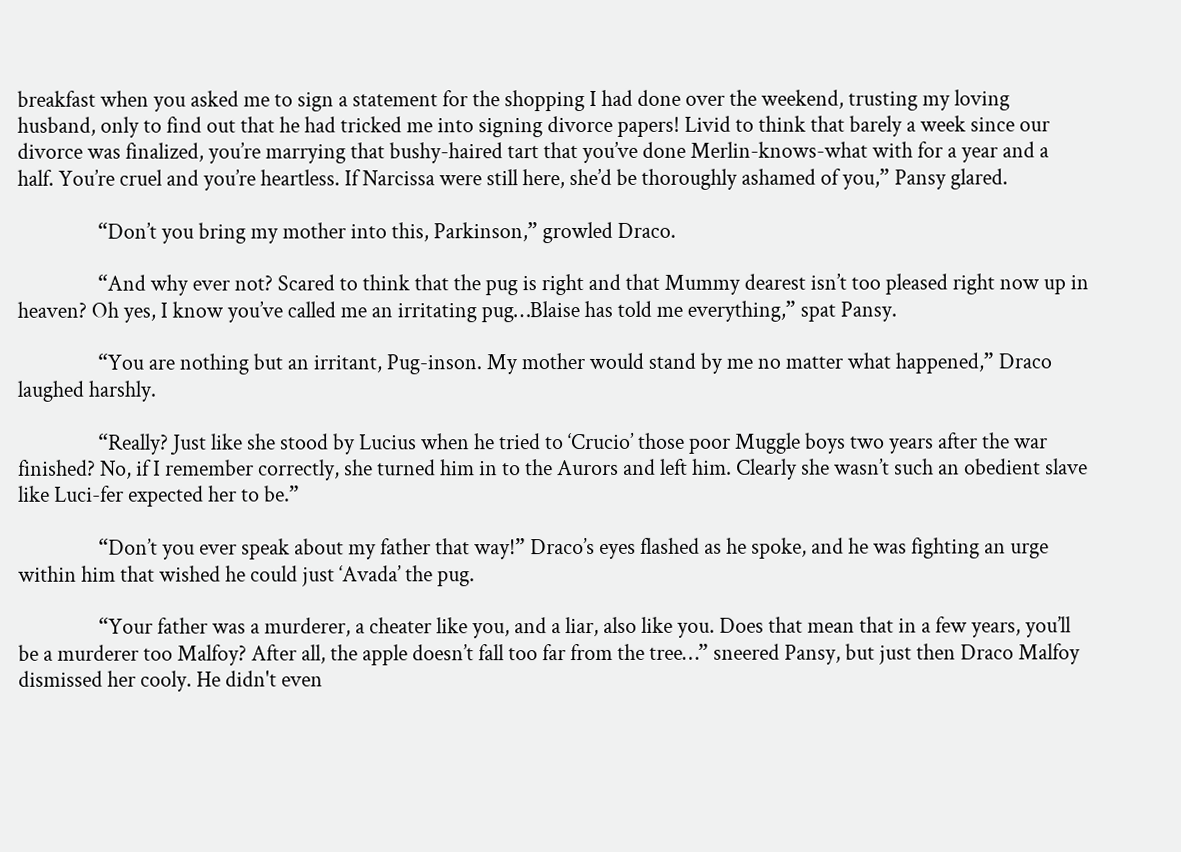breakfast when you asked me to sign a statement for the shopping I had done over the weekend, trusting my loving husband, only to find out that he had tricked me into signing divorce papers! Livid to think that barely a week since our divorce was finalized, you’re marrying that bushy-haired tart that you’ve done Merlin-knows-what with for a year and a half. You’re cruel and you’re heartless. If Narcissa were still here, she’d be thoroughly ashamed of you,” Pansy glared.

                “Don’t you bring my mother into this, Parkinson,” growled Draco.

                “And why ever not? Scared to think that the pug is right and that Mummy dearest isn’t too pleased right now up in heaven? Oh yes, I know you’ve called me an irritating pug…Blaise has told me everything,” spat Pansy.

                “You are nothing but an irritant, Pug-inson. My mother would stand by me no matter what happened,” Draco laughed harshly.

                “Really? Just like she stood by Lucius when he tried to ‘Crucio’ those poor Muggle boys two years after the war finished? No, if I remember correctly, she turned him in to the Aurors and left him. Clearly she wasn’t such an obedient slave like Luci-fer expected her to be.”

                “Don’t you ever speak about my father that way!” Draco’s eyes flashed as he spoke, and he was fighting an urge within him that wished he could just ‘Avada’ the pug.

                “Your father was a murderer, a cheater like you, and a liar, also like you. Does that mean that in a few years, you’ll be a murderer too Malfoy? After all, the apple doesn’t fall too far from the tree…” sneered Pansy, but just then Draco Malfoy dismissed her cooly. He didn't even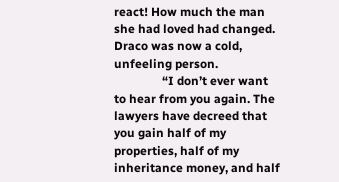react! How much the man she had loved had changed. Draco was now a cold, unfeeling person.
                “I don’t ever want to hear from you again. The lawyers have decreed that you gain half of my properties, half of my inheritance money, and half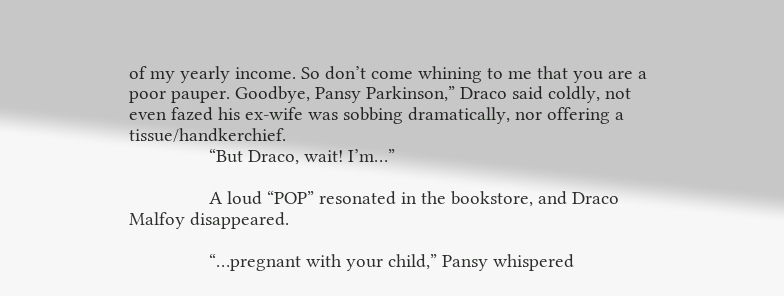of my yearly income. So don’t come whining to me that you are a poor pauper. Goodbye, Pansy Parkinson,” Draco said coldly, not even fazed his ex-wife was sobbing dramatically, nor offering a tissue/handkerchief.
                “But Draco, wait! I’m…”

                A loud “POP” resonated in the bookstore, and Draco Malfoy disappeared.

                “…pregnant with your child,” Pansy whispered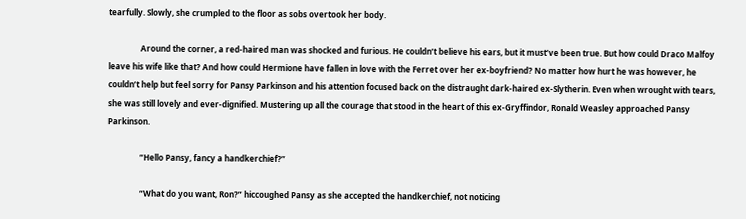tearfully. Slowly, she crumpled to the floor as sobs overtook her body.

                Around the corner, a red-haired man was shocked and furious. He couldn’t believe his ears, but it must’ve been true. But how could Draco Malfoy leave his wife like that? And how could Hermione have fallen in love with the Ferret over her ex-boyfriend? No matter how hurt he was however, he couldn’t help but feel sorry for Pansy Parkinson and his attention focused back on the distraught dark-haired ex-Slytherin. Even when wrought with tears, she was still lovely and ever-dignified. Mustering up all the courage that stood in the heart of this ex-Gryffindor, Ronald Weasley approached Pansy Parkinson.

                “Hello Pansy, fancy a handkerchief?”

                “What do you want, Ron?” hiccoughed Pansy as she accepted the handkerchief, not noticing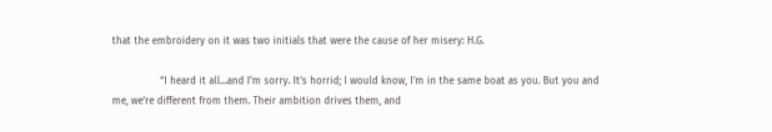that the embroidery on it was two initials that were the cause of her misery: H.G.

                “I heard it all…and I’m sorry. It’s horrid; I would know, I’m in the same boat as you. But you and me, we’re different from them. Their ambition drives them, and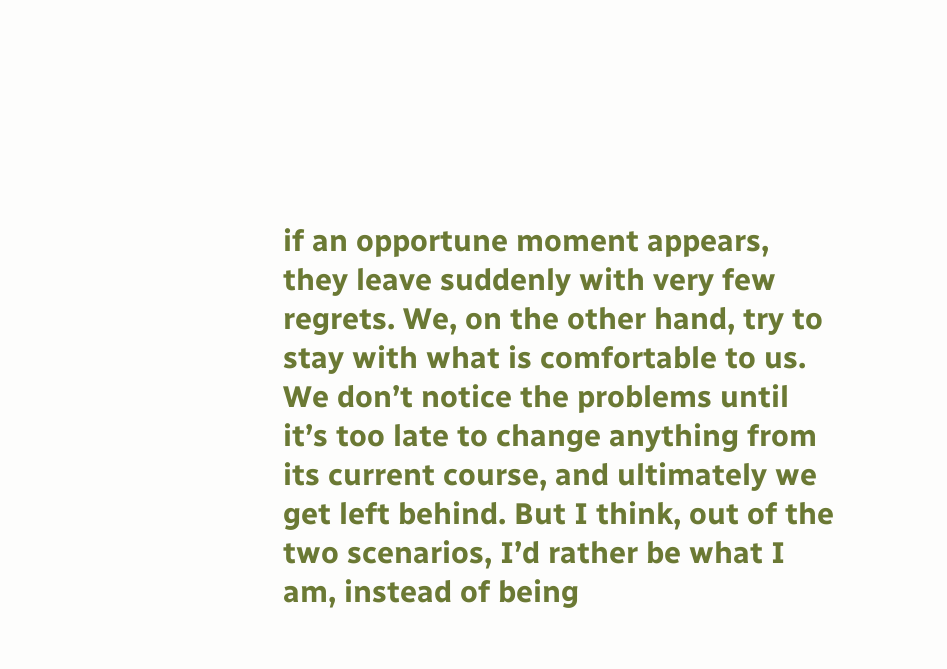if an opportune moment appears, they leave suddenly with very few regrets. We, on the other hand, try to stay with what is comfortable to us. We don’t notice the problems until it’s too late to change anything from its current course, and ultimately we get left behind. But I think, out of the two scenarios, I’d rather be what I am, instead of being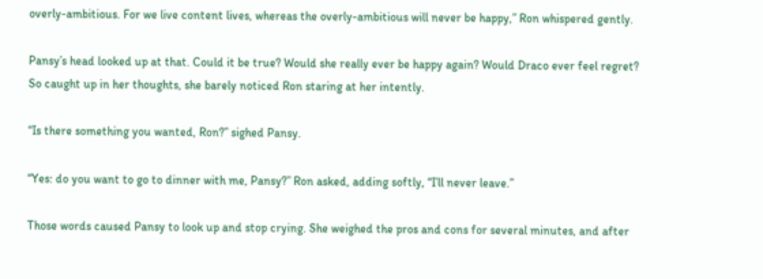overly-ambitious. For we live content lives, whereas the overly-ambitious will never be happy,” Ron whispered gently.

Pansy’s head looked up at that. Could it be true? Would she really ever be happy again? Would Draco ever feel regret? So caught up in her thoughts, she barely noticed Ron staring at her intently.

“Is there something you wanted, Ron?” sighed Pansy.

“Yes: do you want to go to dinner with me, Pansy?” Ron asked, adding softly, “I’ll never leave.”

Those words caused Pansy to look up and stop crying. She weighed the pros and cons for several minutes, and after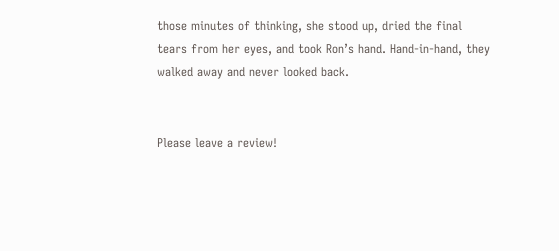those minutes of thinking, she stood up, dried the final tears from her eyes, and took Ron’s hand. Hand-in-hand, they walked away and never looked back.


Please leave a review!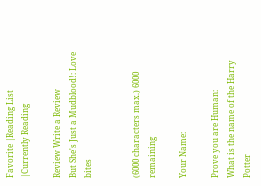Favorite |Reading List |Currently Reading

Review Write a Review
But She's Just a Mudblood!: Love bites


(6000 characters max.) 6000 remaining

Your Name:

Prove you are Human:
What is the name of the Harry Potter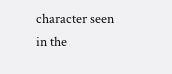character seen in the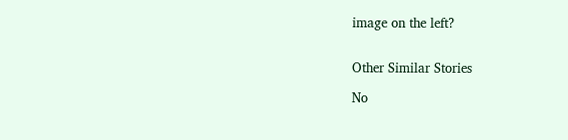image on the left?


Other Similar Stories

No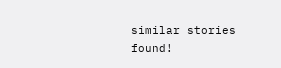similar stories found!